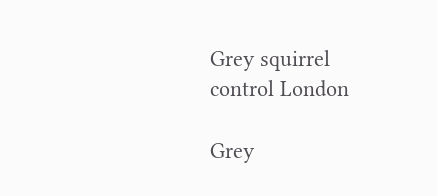Grey squirrel control London

Grey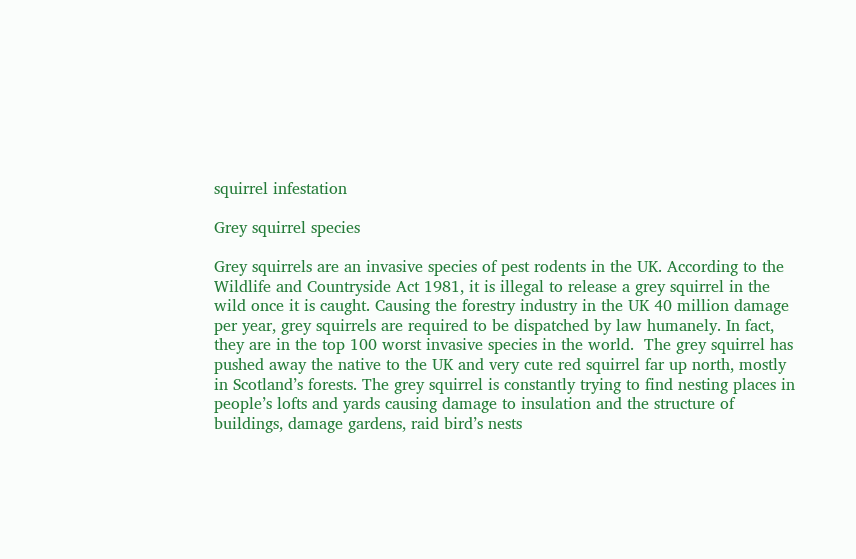squirrel infestation

Grey squirrel species

Grey squirrels are an invasive species of pest rodents in the UK. According to the Wildlife and Countryside Act 1981, it is illegal to release a grey squirrel in the wild once it is caught. Causing the forestry industry in the UK 40 million damage per year, grey squirrels are required to be dispatched by law humanely. In fact, they are in the top 100 worst invasive species in the world.  The grey squirrel has pushed away the native to the UK and very cute red squirrel far up north, mostly in Scotland’s forests. The grey squirrel is constantly trying to find nesting places in people’s lofts and yards causing damage to insulation and the structure of buildings, damage gardens, raid bird’s nests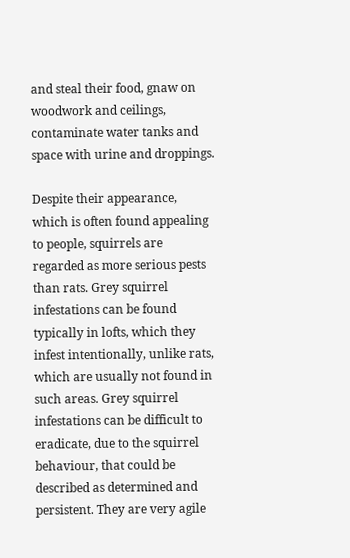and steal their food, gnaw on woodwork and ceilings, contaminate water tanks and space with urine and droppings.

Despite their appearance, which is often found appealing to people, squirrels are regarded as more serious pests than rats. Grey squirrel infestations can be found typically in lofts, which they infest intentionally, unlike rats, which are usually not found in such areas. Grey squirrel infestations can be difficult to eradicate, due to the squirrel behaviour, that could be described as determined and persistent. They are very agile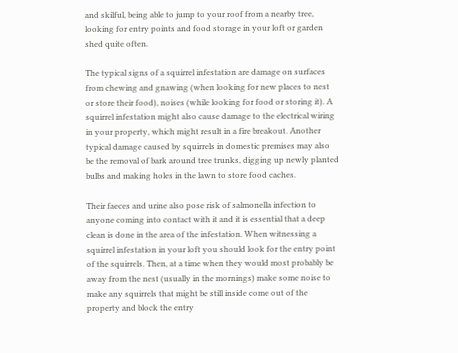and skilful, being able to jump to your roof from a nearby tree, looking for entry points and food storage in your loft or garden shed quite often.

The typical signs of a squirrel infestation are damage on surfaces from chewing and gnawing (when looking for new places to nest or store their food), noises (while looking for food or storing it). A squirrel infestation might also cause damage to the electrical wiring in your property, which might result in a fire breakout. Another typical damage caused by squirrels in domestic premises may also be the removal of bark around tree trunks, digging up newly planted bulbs and making holes in the lawn to store food caches.

Their faeces and urine also pose risk of salmonella infection to anyone coming into contact with it and it is essential that a deep clean is done in the area of the infestation. When witnessing a squirrel infestation in your loft you should look for the entry point of the squirrels. Then, at a time when they would most probably be away from the nest (usually in the mornings) make some noise to make any squirrels that might be still inside come out of the property and block the entry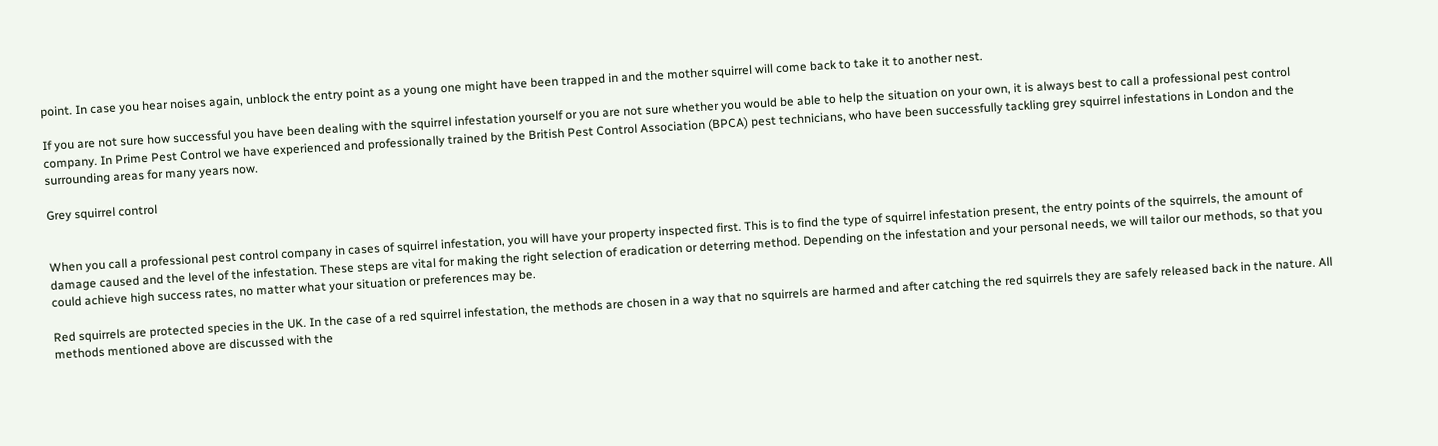point. In case you hear noises again, unblock the entry point as a young one might have been trapped in and the mother squirrel will come back to take it to another nest.

If you are not sure how successful you have been dealing with the squirrel infestation yourself or you are not sure whether you would be able to help the situation on your own, it is always best to call a professional pest control company. In Prime Pest Control we have experienced and professionally trained by the British Pest Control Association (BPCA) pest technicians, who have been successfully tackling grey squirrel infestations in London and the surrounding areas for many years now.

Grey squirrel control


When you call a professional pest control company in cases of squirrel infestation, you will have your property inspected first. This is to find the type of squirrel infestation present, the entry points of the squirrels, the amount of damage caused and the level of the infestation. These steps are vital for making the right selection of eradication or deterring method. Depending on the infestation and your personal needs, we will tailor our methods, so that you could achieve high success rates, no matter what your situation or preferences may be.

Red squirrels are protected species in the UK. In the case of a red squirrel infestation, the methods are chosen in a way that no squirrels are harmed and after catching the red squirrels they are safely released back in the nature. All methods mentioned above are discussed with the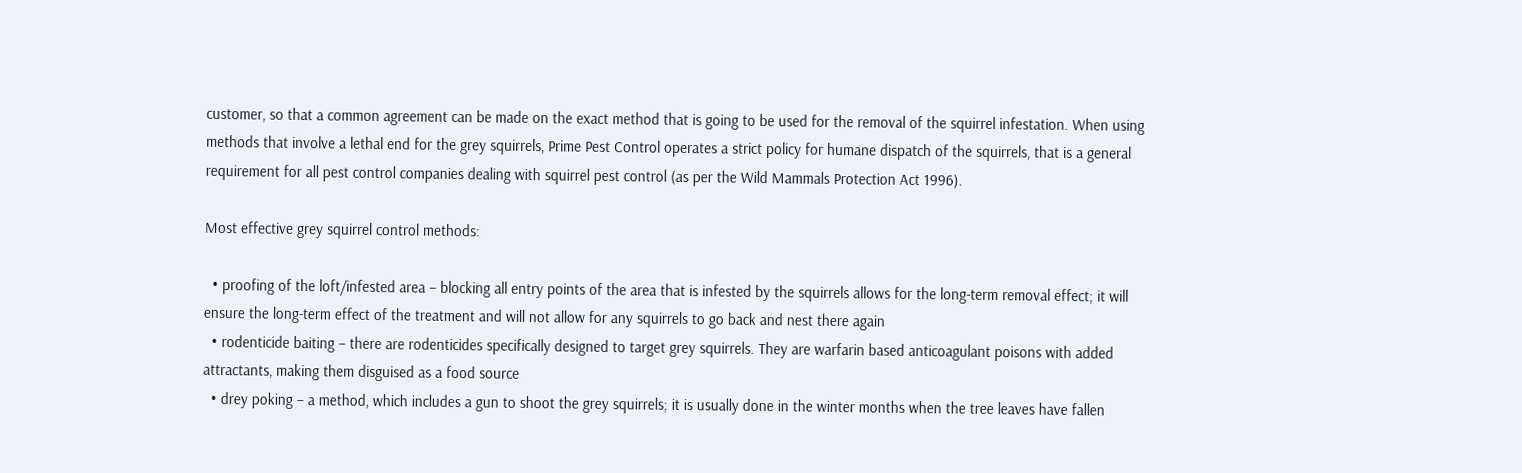customer, so that a common agreement can be made on the exact method that is going to be used for the removal of the squirrel infestation. When using methods that involve a lethal end for the grey squirrels, Prime Pest Control operates a strict policy for humane dispatch of the squirrels, that is a general requirement for all pest control companies dealing with squirrel pest control (as per the Wild Mammals Protection Act 1996).

Most effective grey squirrel control methods:

  • proofing of the loft/infested area – blocking all entry points of the area that is infested by the squirrels allows for the long-term removal effect; it will ensure the long-term effect of the treatment and will not allow for any squirrels to go back and nest there again
  • rodenticide baiting – there are rodenticides specifically designed to target grey squirrels. They are warfarin based anticoagulant poisons with added attractants, making them disguised as a food source
  • drey poking – a method, which includes a gun to shoot the grey squirrels; it is usually done in the winter months when the tree leaves have fallen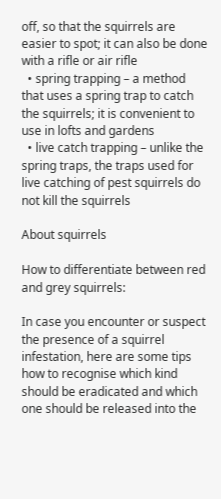off, so that the squirrels are easier to spot; it can also be done with a rifle or air rifle
  • spring trapping – a method that uses a spring trap to catch the squirrels; it is convenient to use in lofts and gardens
  • live catch trapping – unlike the spring traps, the traps used for live catching of pest squirrels do not kill the squirrels

About squirrels

How to differentiate between red and grey squirrels:

In case you encounter or suspect the presence of a squirrel infestation, here are some tips how to recognise which kind should be eradicated and which one should be released into the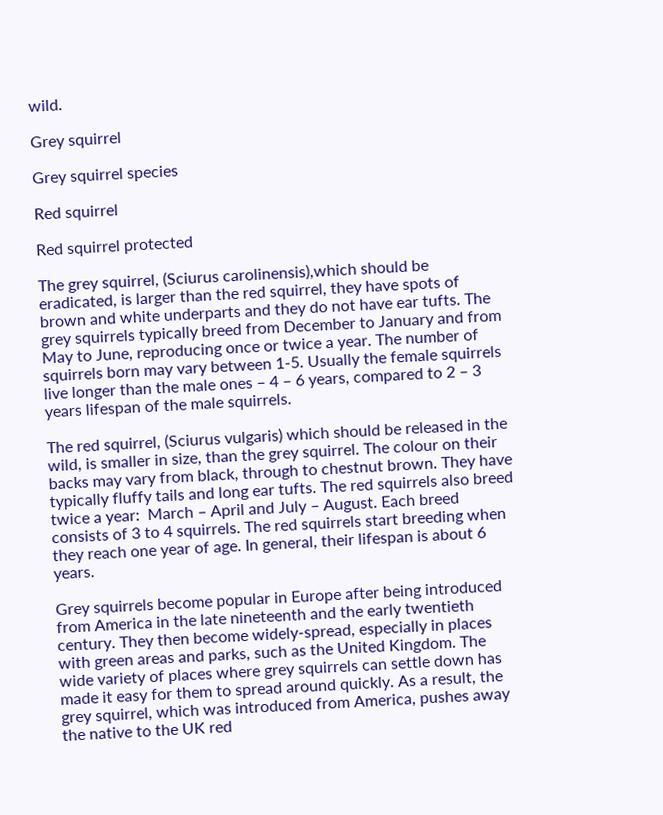wild.

Grey squirrel

Grey squirrel species

Red squirrel

Red squirrel protected

The grey squirrel, (Sciurus carolinensis),which should be eradicated, is larger than the red squirrel, they have spots of brown and white underparts and they do not have ear tufts. The grey squirrels typically breed from December to January and from May to June, reproducing once or twice a year. The number of squirrels born may vary between 1-5. Usually the female squirrels live longer than the male ones – 4 – 6 years, compared to 2 – 3 years lifespan of the male squirrels.

The red squirrel, (Sciurus vulgaris) which should be released in the wild, is smaller in size, than the grey squirrel. The colour on their backs may vary from black, through to chestnut brown. They have typically fluffy tails and long ear tufts. The red squirrels also breed twice a year:  March – April and July – August. Each breed consists of 3 to 4 squirrels. The red squirrels start breeding when they reach one year of age. In general, their lifespan is about 6 years.

Grey squirrels become popular in Europe after being introduced from America in the late nineteenth and the early twentieth century. They then become widely-spread, especially in places with green areas and parks, such as the United Kingdom. The wide variety of places where grey squirrels can settle down has made it easy for them to spread around quickly. As a result, the grey squirrel, which was introduced from America, pushes away the native to the UK red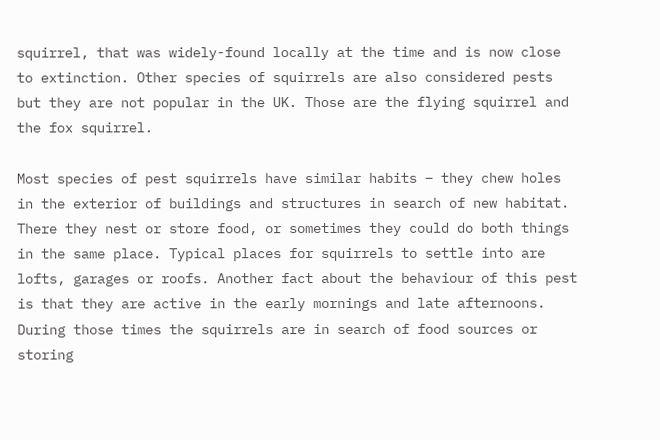squirrel, that was widely-found locally at the time and is now close to extinction. Other species of squirrels are also considered pests but they are not popular in the UK. Those are the flying squirrel and the fox squirrel.

Most species of pest squirrels have similar habits – they chew holes in the exterior of buildings and structures in search of new habitat. There they nest or store food, or sometimes they could do both things in the same place. Typical places for squirrels to settle into are lofts, garages or roofs. Another fact about the behaviour of this pest is that they are active in the early mornings and late afternoons. During those times the squirrels are in search of food sources or storing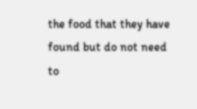the food that they have found but do not need to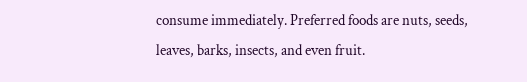consume immediately. Preferred foods are nuts, seeds, leaves, barks, insects, and even fruit.